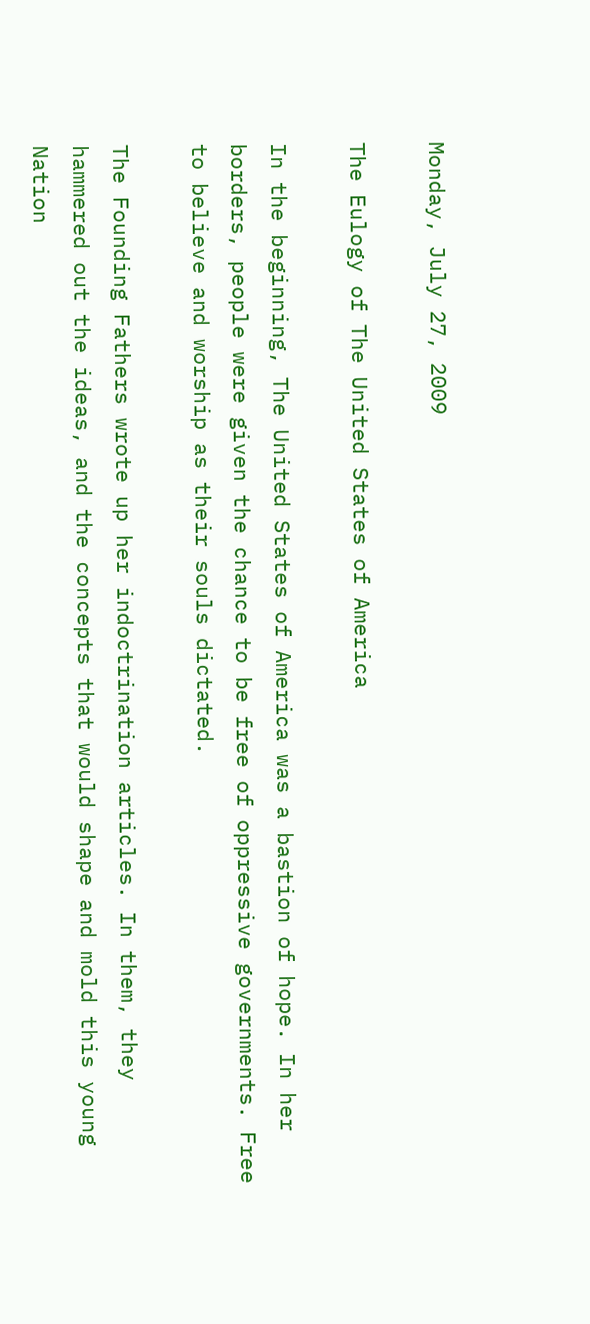Monday, July 27, 2009

The Eulogy of The United States of America

In the beginning, The United States of America was a bastion of hope. In her borders, people were given the chance to be free of oppressive governments. Free to believe and worship as their souls dictated.

The Founding Fathers wrote up her indoctrination articles. In them, they hammered out the ideas, and the concepts that would shape and mold this young Nation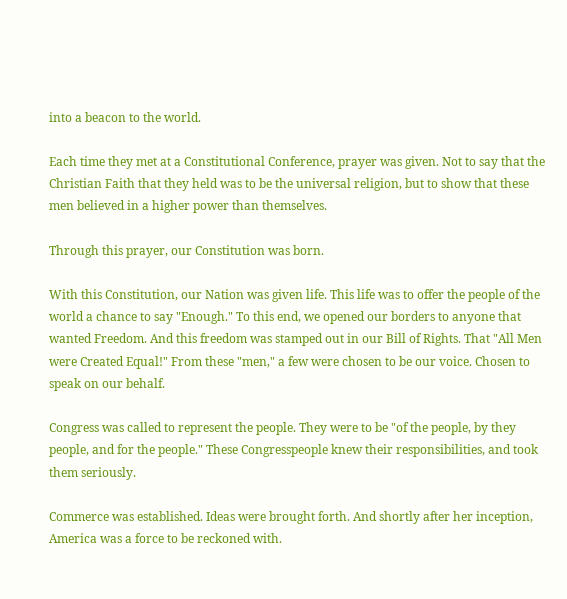into a beacon to the world.

Each time they met at a Constitutional Conference, prayer was given. Not to say that the Christian Faith that they held was to be the universal religion, but to show that these men believed in a higher power than themselves.

Through this prayer, our Constitution was born.

With this Constitution, our Nation was given life. This life was to offer the people of the world a chance to say "Enough." To this end, we opened our borders to anyone that wanted Freedom. And this freedom was stamped out in our Bill of Rights. That "All Men were Created Equal!" From these "men," a few were chosen to be our voice. Chosen to speak on our behalf.

Congress was called to represent the people. They were to be "of the people, by they people, and for the people." These Congresspeople knew their responsibilities, and took them seriously.

Commerce was established. Ideas were brought forth. And shortly after her inception, America was a force to be reckoned with.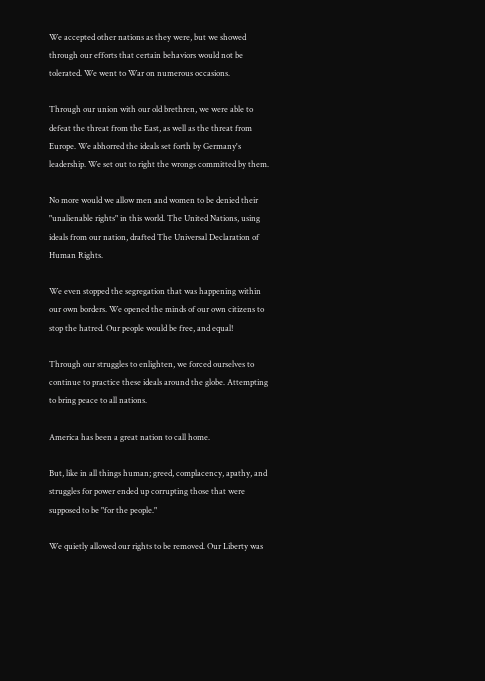We accepted other nations as they were, but we showed through our efforts that certain behaviors would not be tolerated. We went to War on numerous occasions.

Through our union with our old brethren, we were able to defeat the threat from the East, as well as the threat from Europe. We abhorred the ideals set forth by Germany's leadership. We set out to right the wrongs committed by them.

No more would we allow men and women to be denied their "unalienable rights" in this world. The United Nations, using ideals from our nation, drafted The Universal Declaration of Human Rights.

We even stopped the segregation that was happening within our own borders. We opened the minds of our own citizens to stop the hatred. Our people would be free, and equal!

Through our struggles to enlighten, we forced ourselves to continue to practice these ideals around the globe. Attempting to bring peace to all nations.

America has been a great nation to call home.

But, like in all things human; greed, complacency, apathy, and struggles for power ended up corrupting those that were supposed to be "for the people."

We quietly allowed our rights to be removed. Our Liberty was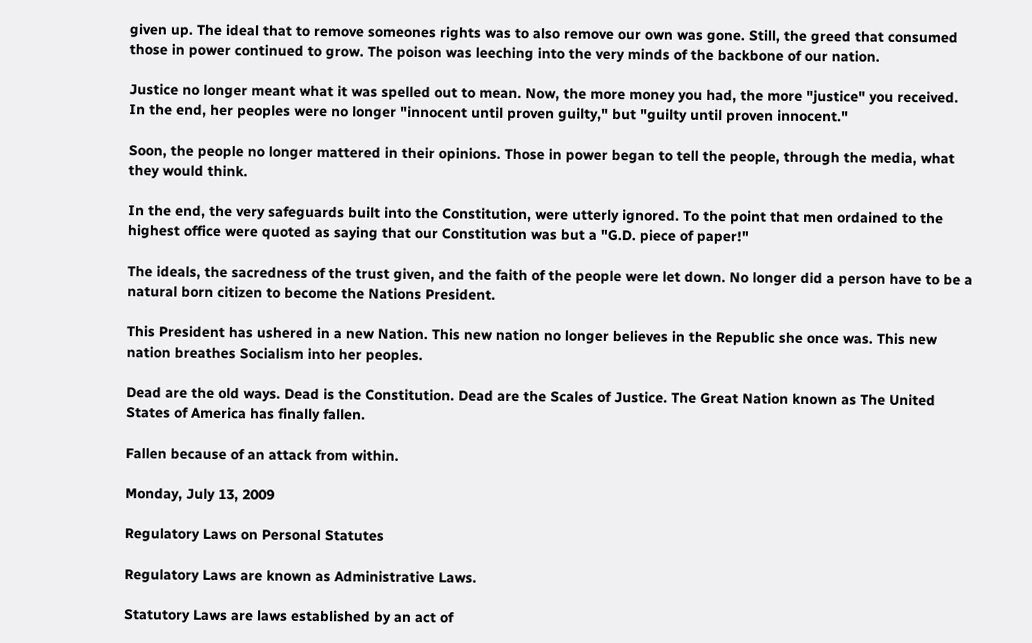given up. The ideal that to remove someones rights was to also remove our own was gone. Still, the greed that consumed those in power continued to grow. The poison was leeching into the very minds of the backbone of our nation.

Justice no longer meant what it was spelled out to mean. Now, the more money you had, the more "justice" you received. In the end, her peoples were no longer "innocent until proven guilty," but "guilty until proven innocent."

Soon, the people no longer mattered in their opinions. Those in power began to tell the people, through the media, what they would think.

In the end, the very safeguards built into the Constitution, were utterly ignored. To the point that men ordained to the highest office were quoted as saying that our Constitution was but a "G.D. piece of paper!"

The ideals, the sacredness of the trust given, and the faith of the people were let down. No longer did a person have to be a natural born citizen to become the Nations President.

This President has ushered in a new Nation. This new nation no longer believes in the Republic she once was. This new nation breathes Socialism into her peoples.

Dead are the old ways. Dead is the Constitution. Dead are the Scales of Justice. The Great Nation known as The United States of America has finally fallen.

Fallen because of an attack from within.

Monday, July 13, 2009

Regulatory Laws on Personal Statutes

Regulatory Laws are known as Administrative Laws.

Statutory Laws are laws established by an act of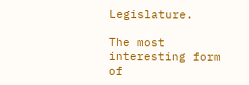Legislature.

The most interesting form of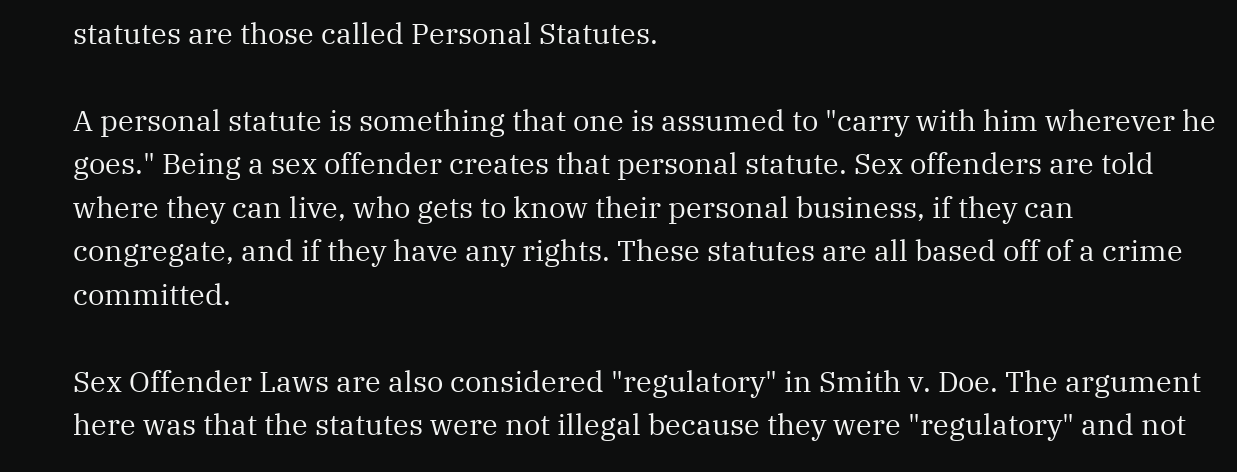statutes are those called Personal Statutes.

A personal statute is something that one is assumed to "carry with him wherever he goes." Being a sex offender creates that personal statute. Sex offenders are told where they can live, who gets to know their personal business, if they can congregate, and if they have any rights. These statutes are all based off of a crime committed.

Sex Offender Laws are also considered "regulatory" in Smith v. Doe. The argument here was that the statutes were not illegal because they were "regulatory" and not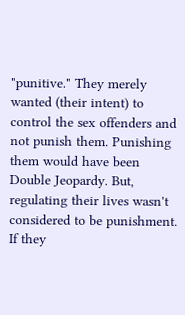"punitive." They merely wanted (their intent) to control the sex offenders and not punish them. Punishing them would have been Double Jeopardy. But, regulating their lives wasn't considered to be punishment. If they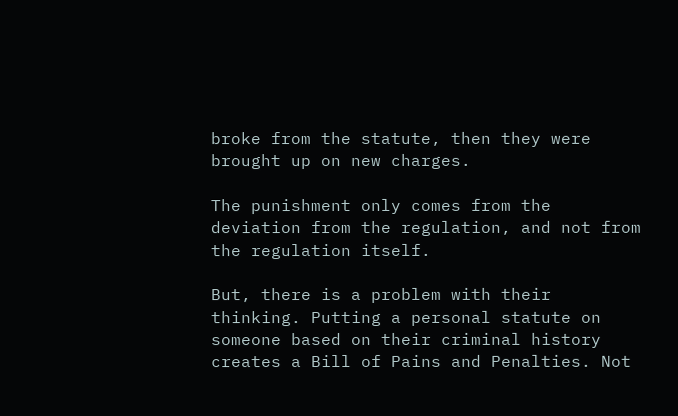broke from the statute, then they were brought up on new charges.

The punishment only comes from the deviation from the regulation, and not from the regulation itself.

But, there is a problem with their thinking. Putting a personal statute on someone based on their criminal history creates a Bill of Pains and Penalties. Not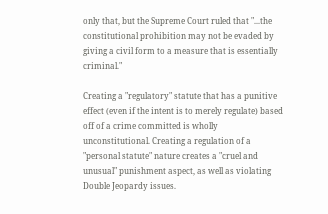only that, but the Supreme Court ruled that "...the constitutional prohibition may not be evaded by giving a civil form to a measure that is essentially criminal."

Creating a "regulatory" statute that has a punitive effect (even if the intent is to merely regulate) based off of a crime committed is wholly unconstitutional. Creating a regulation of a "personal statute" nature creates a "cruel and unusual" punishment aspect, as well as violating Double Jeopardy issues.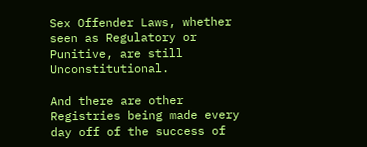Sex Offender Laws, whether seen as Regulatory or Punitive, are still Unconstitutional.

And there are other Registries being made every day off of the success of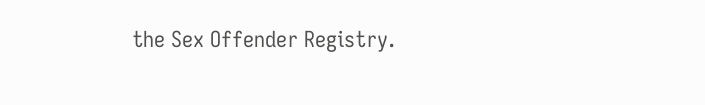the Sex Offender Registry.